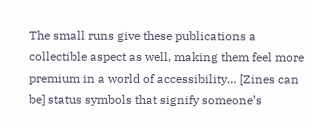The small runs give these publications a collectible aspect as well, making them feel more premium in a world of accessibility… [Zines can be] status symbols that signify someone’s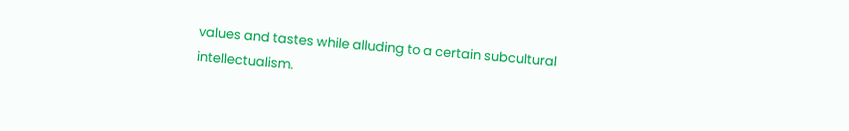values and tastes while alluding to a certain subcultural intellectualism.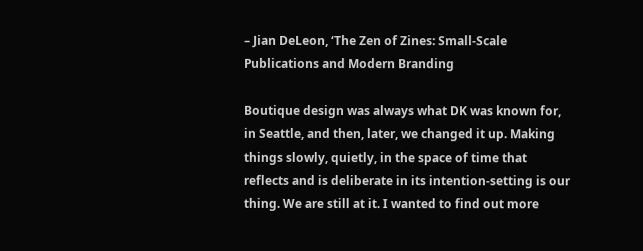– Jian DeLeon, ‘The Zen of Zines: Small-Scale Publications and Modern Branding

Boutique design was always what DK was known for, in Seattle, and then, later, we changed it up. Making things slowly, quietly, in the space of time that reflects and is deliberate in its intention-setting is our thing. We are still at it. I wanted to find out more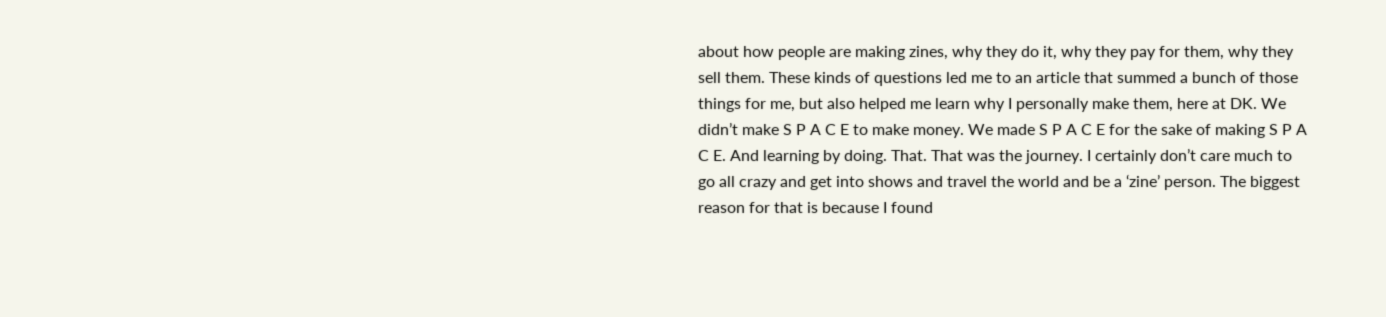about how people are making zines, why they do it, why they pay for them, why they sell them. These kinds of questions led me to an article that summed a bunch of those things for me, but also helped me learn why I personally make them, here at DK. We didn’t make S P A C E to make money. We made S P A C E for the sake of making S P A C E. And learning by doing. That. That was the journey. I certainly don’t care much to go all crazy and get into shows and travel the world and be a ‘zine’ person. The biggest reason for that is because I found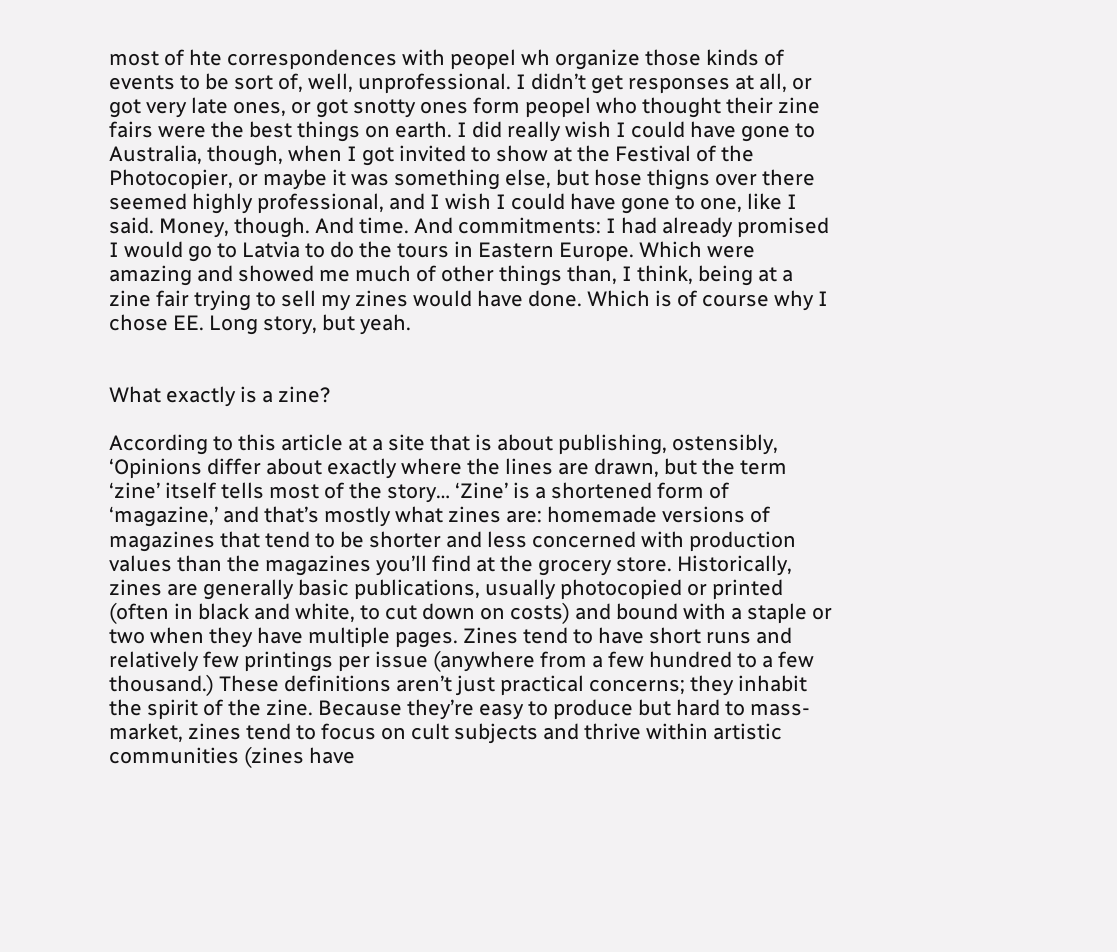most of hte correspondences with peopel wh organize those kinds of events to be sort of, well, unprofessional. I didn’t get responses at all, or got very late ones, or got snotty ones form peopel who thought their zine fairs were the best things on earth. I did really wish I could have gone to Australia, though, when I got invited to show at the Festival of the Photocopier, or maybe it was something else, but hose thigns over there seemed highly professional, and I wish I could have gone to one, like I said. Money, though. And time. And commitments: I had already promised I would go to Latvia to do the tours in Eastern Europe. Which were amazing and showed me much of other things than, I think, being at a zine fair trying to sell my zines would have done. Which is of course why I chose EE. Long story, but yeah.


What exactly is a zine?

According to this article at a site that is about publishing, ostensibly, ‘Opinions differ about exactly where the lines are drawn, but the term ‘zine’ itself tells most of the story… ‘Zine’ is a shortened form of ‘magazine,’ and that’s mostly what zines are: homemade versions of magazines that tend to be shorter and less concerned with production values than the magazines you’ll find at the grocery store. Historically, zines are generally basic publications, usually photocopied or printed (often in black and white, to cut down on costs) and bound with a staple or two when they have multiple pages. Zines tend to have short runs and relatively few printings per issue (anywhere from a few hundred to a few thousand.) These definitions aren’t just practical concerns; they inhabit the spirit of the zine. Because they’re easy to produce but hard to mass-market, zines tend to focus on cult subjects and thrive within artistic communities (zines have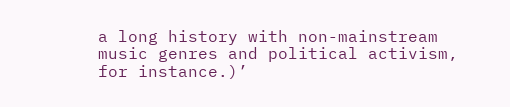a long history with non-mainstream music genres and political activism, for instance.)’